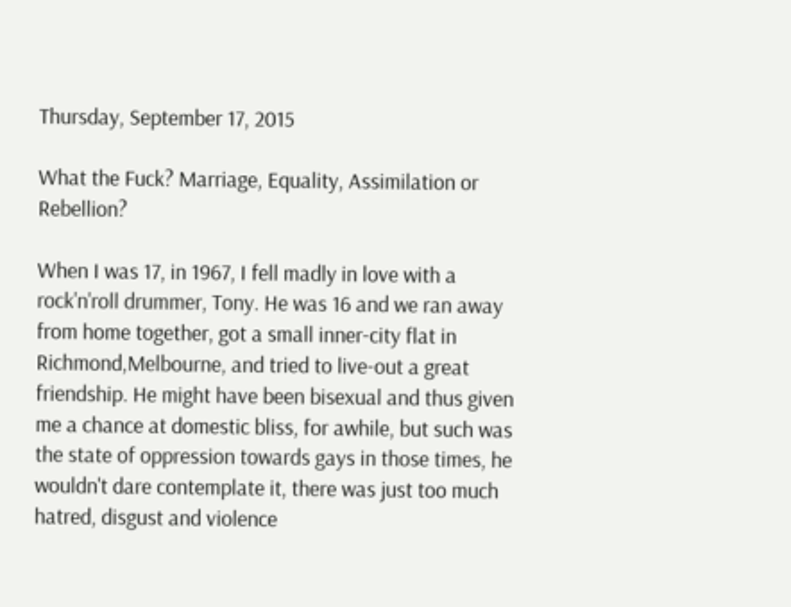Thursday, September 17, 2015

What the Fuck? Marriage, Equality, Assimilation or Rebellion?

When I was 17, in 1967, I fell madly in love with a rock'n'roll drummer, Tony. He was 16 and we ran away from home together, got a small inner-city flat in Richmond,Melbourne, and tried to live-out a great friendship. He might have been bisexual and thus given me a chance at domestic bliss, for awhile, but such was the state of oppression towards gays in those times, he wouldn't dare contemplate it, there was just too much hatred, disgust and violence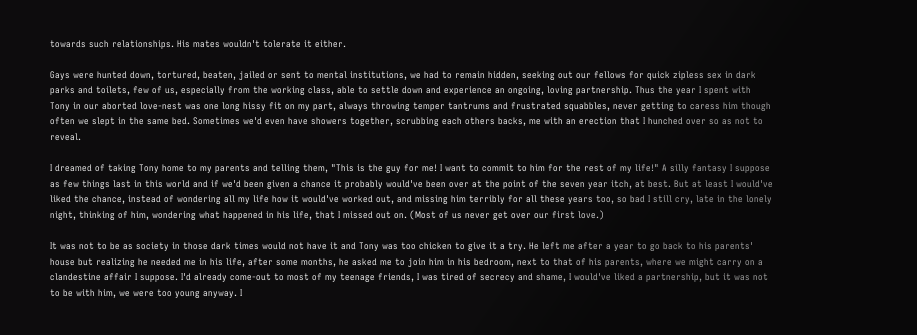towards such relationships. His mates wouldn't tolerate it either.

Gays were hunted down, tortured, beaten, jailed or sent to mental institutions, we had to remain hidden, seeking out our fellows for quick zipless sex in dark parks and toilets, few of us, especially from the working class, able to settle down and experience an ongoing, loving partnership. Thus the year I spent with Tony in our aborted love-nest was one long hissy fit on my part, always throwing temper tantrums and frustrated squabbles, never getting to caress him though often we slept in the same bed. Sometimes we'd even have showers together, scrubbing each others backs, me with an erection that I hunched over so as not to reveal.

I dreamed of taking Tony home to my parents and telling them, "This is the guy for me! I want to commit to him for the rest of my life!" A silly fantasy I suppose as few things last in this world and if we'd been given a chance it probably would've been over at the point of the seven year itch, at best. But at least I would've liked the chance, instead of wondering all my life how it would've worked out, and missing him terribly for all these years too, so bad I still cry, late in the lonely night, thinking of him, wondering what happened in his life, that I missed out on. (Most of us never get over our first love.)

It was not to be as society in those dark times would not have it and Tony was too chicken to give it a try. He left me after a year to go back to his parents' house but realizing he needed me in his life, after some months, he asked me to join him in his bedroom, next to that of his parents, where we might carry on a clandestine affair I suppose. I'd already come-out to most of my teenage friends, I was tired of secrecy and shame, I would've liked a partnership, but it was not to be with him, we were too young anyway. I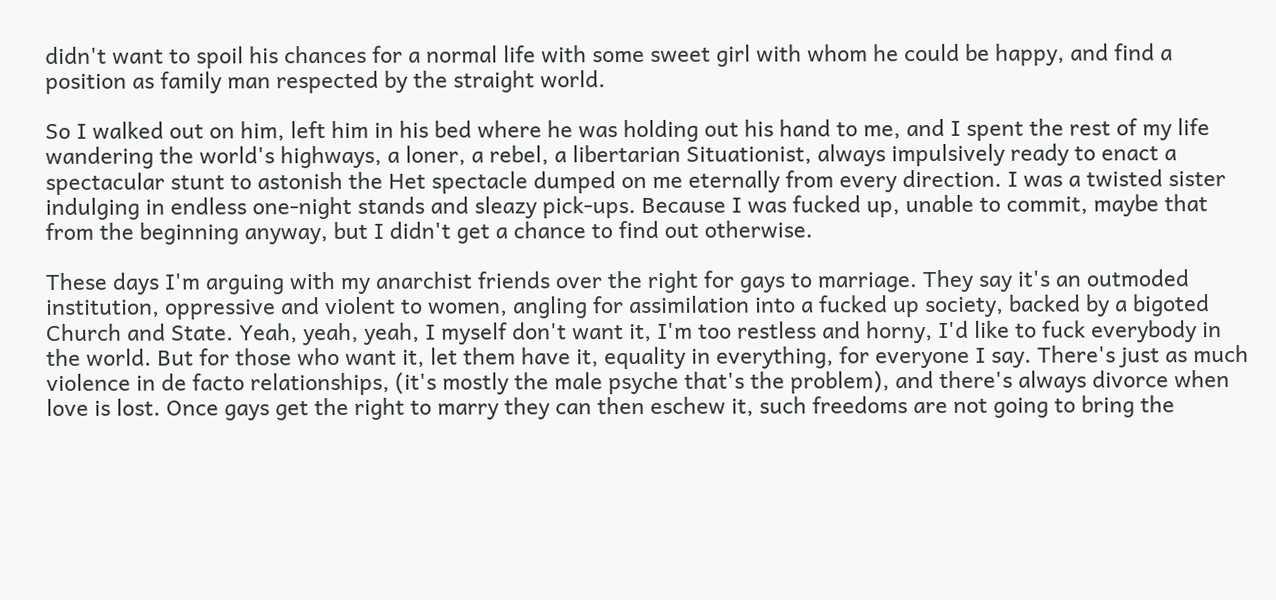didn't want to spoil his chances for a normal life with some sweet girl with whom he could be happy, and find a position as family man respected by the straight world.

So I walked out on him, left him in his bed where he was holding out his hand to me, and I spent the rest of my life wandering the world's highways, a loner, a rebel, a libertarian Situationist, always impulsively ready to enact a spectacular stunt to astonish the Het spectacle dumped on me eternally from every direction. I was a twisted sister indulging in endless one-night stands and sleazy pick-ups. Because I was fucked up, unable to commit, maybe that from the beginning anyway, but I didn't get a chance to find out otherwise.

These days I'm arguing with my anarchist friends over the right for gays to marriage. They say it's an outmoded institution, oppressive and violent to women, angling for assimilation into a fucked up society, backed by a bigoted Church and State. Yeah, yeah, yeah, I myself don't want it, I'm too restless and horny, I'd like to fuck everybody in the world. But for those who want it, let them have it, equality in everything, for everyone I say. There's just as much violence in de facto relationships, (it's mostly the male psyche that's the problem), and there's always divorce when love is lost. Once gays get the right to marry they can then eschew it, such freedoms are not going to bring the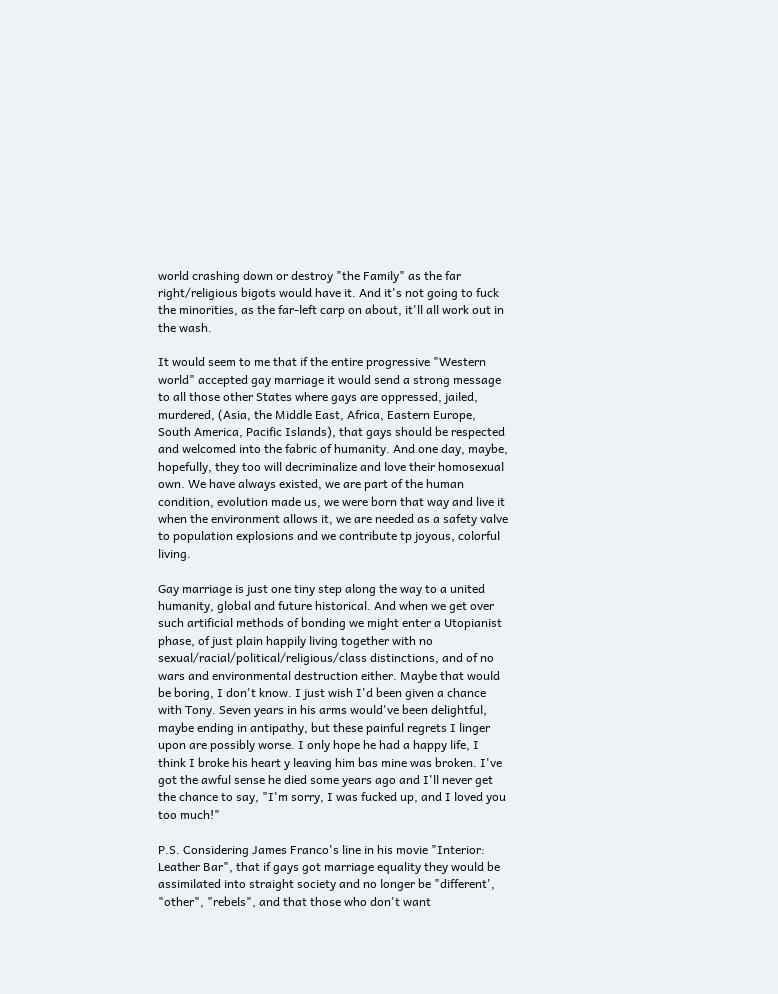world crashing down or destroy "the Family" as the far right/religious bigots would have it. And it's not going to fuck the minorities, as the far-left carp on about, it'll all work out in the wash.

It would seem to me that if the entire progressive "Western world" accepted gay marriage it would send a strong message to all those other States where gays are oppressed, jailed, murdered, (Asia, the Middle East, Africa, Eastern Europe, South America, Pacific Islands), that gays should be respected and welcomed into the fabric of humanity. And one day, maybe, hopefully, they too will decriminalize and love their homosexual own. We have always existed, we are part of the human condition, evolution made us, we were born that way and live it when the environment allows it, we are needed as a safety valve to population explosions and we contribute tp joyous, colorful living.

Gay marriage is just one tiny step along the way to a united humanity, global and future historical. And when we get over such artificial methods of bonding we might enter a Utopianist phase, of just plain happily living together with no sexual/racial/political/religious/class distinctions, and of no wars and environmental destruction either. Maybe that would be boring, I don't know. I just wish I'd been given a chance with Tony. Seven years in his arms would've been delightful, maybe ending in antipathy, but these painful regrets I linger upon are possibly worse. I only hope he had a happy life, I think I broke his heart y leaving him bas mine was broken. I've got the awful sense he died some years ago and I'll never get the chance to say, "I'm sorry, I was fucked up, and I loved you too much!"

P.S. Considering James Franco's line in his movie "Interior: Leather Bar", that if gays got marriage equality they would be assimilated into straight society and no longer be "different', "other", "rebels", and that those who don't want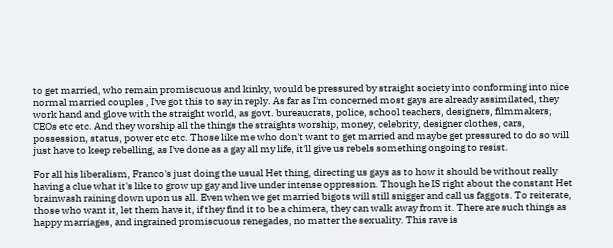to get married, who remain promiscuous and kinky, would be pressured by straight society into conforming into nice normal married couples , I've got this to say in reply. As far as I'm concerned most gays are already assimilated, they work hand and glove with the straight world, as govt. bureaucrats, police, school teachers, designers, filmmakers, CEOs etc etc. And they worship all the things the straights worship, money, celebrity, designer clothes, cars, possession, status, power etc etc. Those like me who don't want to get married and maybe get pressured to do so will just have to keep rebelling, as I've done as a gay all my life, it'll give us rebels something ongoing to resist.

For all his liberalism, Franco's just doing the usual Het thing, directing us gays as to how it should be without really having a clue what it's like to grow up gay and live under intense oppression. Though he IS right about the constant Het brainwash raining down upon us all. Even when we get married bigots will still snigger and call us faggots. To reiterate, those who want it, let them have it, if they find it to be a chimera, they can walk away from it. There are such things as happy marriages, and ingrained promiscuous renegades, no matter the sexuality. This rave is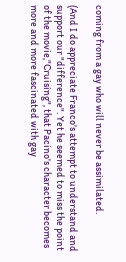coming from a gay who will never be assimilated.

(And I do appreciate Franco's attempt to understand and support our "difference". Yet he seemed to miss the point of the movie,"Cruising", that Pacino's character becomes more and more fascinated with gay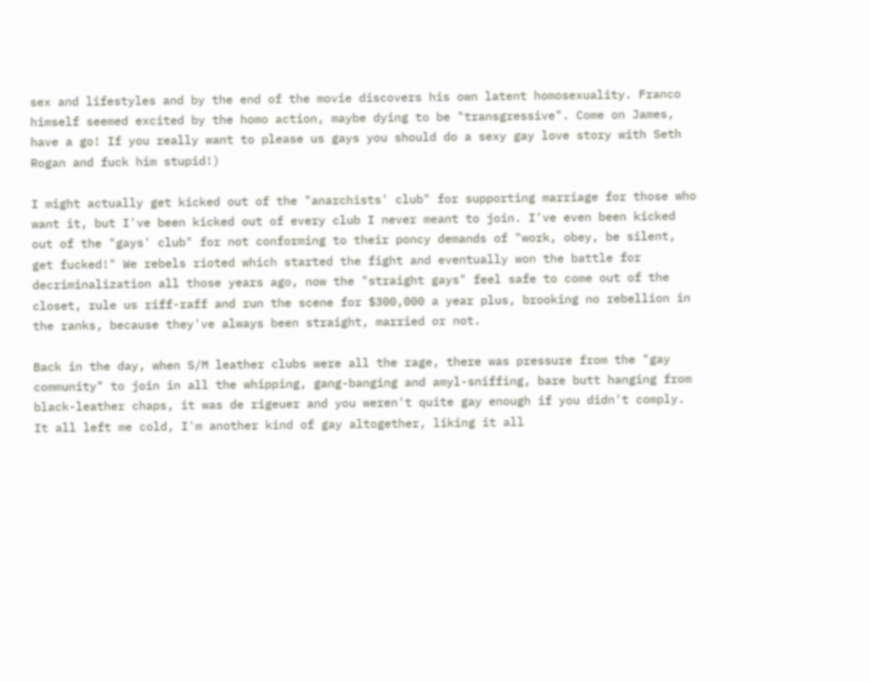sex and lifestyles and by the end of the movie discovers his own latent homosexuality. Franco himself seemed excited by the homo action, maybe dying to be "transgressive". Come on James, have a go! If you really want to please us gays you should do a sexy gay love story with Seth Rogan and fuck him stupid!)

I might actually get kicked out of the "anarchists' club" for supporting marriage for those who want it, but I've been kicked out of every club I never meant to join. I've even been kicked out of the "gays' club" for not conforming to their poncy demands of "work, obey, be silent, get fucked!" We rebels rioted which started the fight and eventually won the battle for decriminalization all those years ago, now the "straight gays" feel safe to come out of the closet, rule us riff-raff and run the scene for $300,000 a year plus, brooking no rebellion in the ranks, because they've always been straight, married or not.

Back in the day, when S/M leather clubs were all the rage, there was pressure from the "gay community" to join in all the whipping, gang-banging and amyl-sniffing, bare butt hanging from black-leather chaps, it was de rigeuer and you weren't quite gay enough if you didn't comply. It all left me cold, I'm another kind of gay altogether, liking it all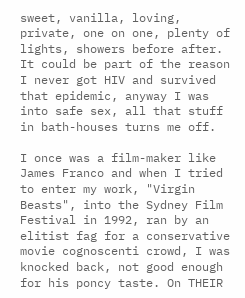sweet, vanilla, loving, private, one on one, plenty of lights, showers before after. It could be part of the reason I never got HIV and survived that epidemic, anyway I was into safe sex, all that stuff in bath-houses turns me off.

I once was a film-maker like James Franco and when I tried to enter my work, "Virgin Beasts", into the Sydney Film Festival in 1992, ran by an elitist fag for a conservative movie cognoscenti crowd, I was knocked back, not good enough for his poncy taste. On THEIR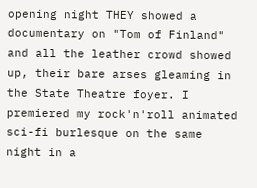opening night THEY showed a documentary on "Tom of Finland" and all the leather crowd showed up, their bare arses gleaming in the State Theatre foyer. I premiered my rock'n'roll animated sci-fi burlesque on the same night in a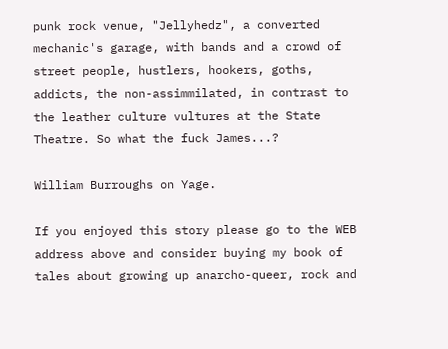punk rock venue, "Jellyhedz", a converted mechanic's garage, with bands and a crowd of street people, hustlers, hookers, goths, addicts, the non-assimmilated, in contrast to the leather culture vultures at the State Theatre. So what the fuck James...?

William Burroughs on Yage.

If you enjoyed this story please go to the WEB address above and consider buying my book of tales about growing up anarcho-queer, rock and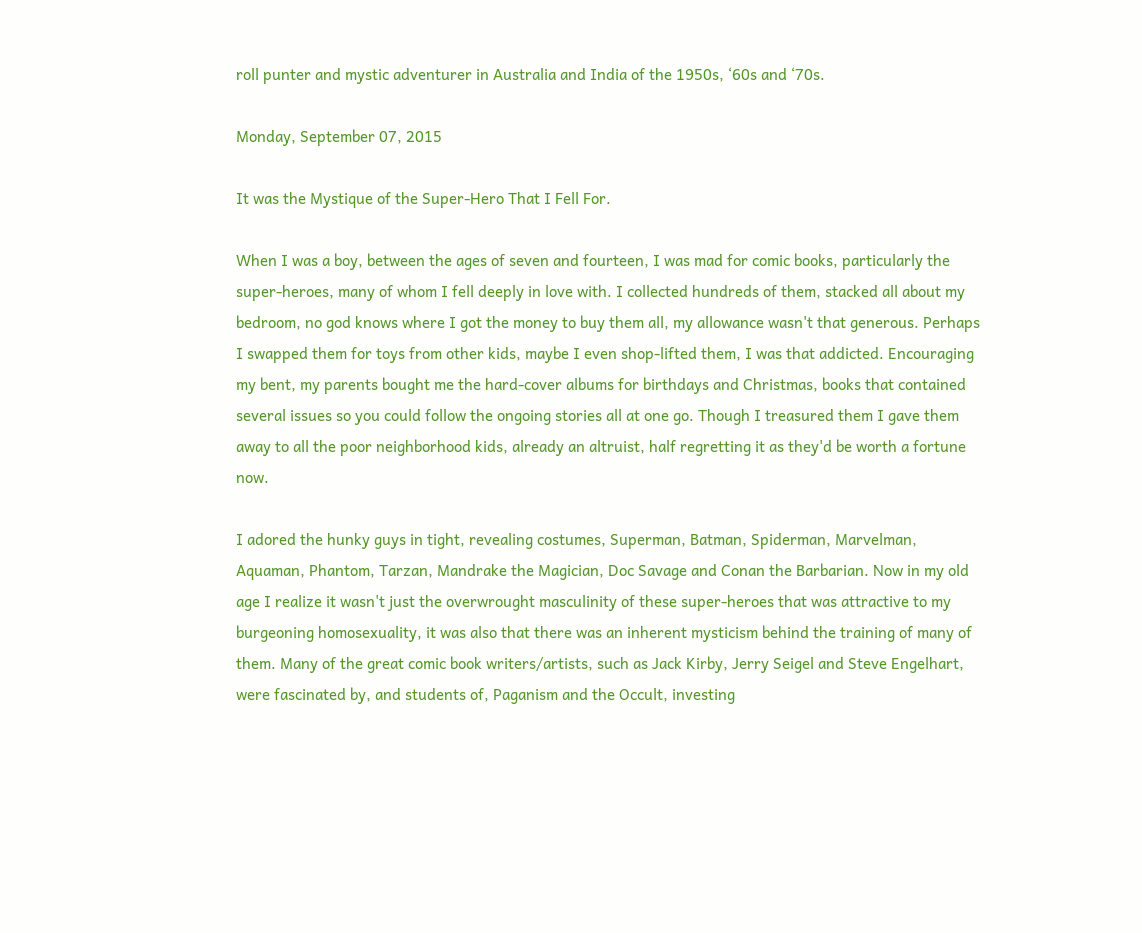roll punter and mystic adventurer in Australia and India of the 1950s, ‘60s and ‘70s.

Monday, September 07, 2015

It was the Mystique of the Super-Hero That I Fell For.

When I was a boy, between the ages of seven and fourteen, I was mad for comic books, particularly the super-heroes, many of whom I fell deeply in love with. I collected hundreds of them, stacked all about my bedroom, no god knows where I got the money to buy them all, my allowance wasn't that generous. Perhaps I swapped them for toys from other kids, maybe I even shop-lifted them, I was that addicted. Encouraging my bent, my parents bought me the hard-cover albums for birthdays and Christmas, books that contained several issues so you could follow the ongoing stories all at one go. Though I treasured them I gave them away to all the poor neighborhood kids, already an altruist, half regretting it as they'd be worth a fortune now.

I adored the hunky guys in tight, revealing costumes, Superman, Batman, Spiderman, Marvelman, Aquaman, Phantom, Tarzan, Mandrake the Magician, Doc Savage and Conan the Barbarian. Now in my old age I realize it wasn't just the overwrought masculinity of these super-heroes that was attractive to my burgeoning homosexuality, it was also that there was an inherent mysticism behind the training of many of them. Many of the great comic book writers/artists, such as Jack Kirby, Jerry Seigel and Steve Engelhart, were fascinated by, and students of, Paganism and the Occult, investing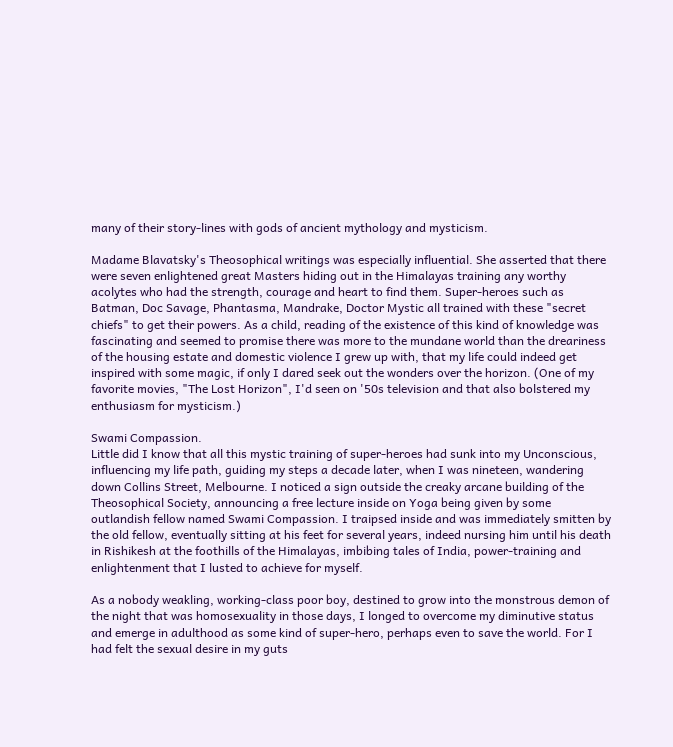many of their story-lines with gods of ancient mythology and mysticism.

Madame Blavatsky's Theosophical writings was especially influential. She asserted that there were seven enlightened great Masters hiding out in the Himalayas training any worthy acolytes who had the strength, courage and heart to find them. Super-heroes such as Batman, Doc Savage, Phantasma, Mandrake, Doctor Mystic all trained with these "secret chiefs" to get their powers. As a child, reading of the existence of this kind of knowledge was fascinating and seemed to promise there was more to the mundane world than the dreariness of the housing estate and domestic violence I grew up with, that my life could indeed get inspired with some magic, if only I dared seek out the wonders over the horizon. (One of my favorite movies, "The Lost Horizon", I'd seen on '50s television and that also bolstered my enthusiasm for mysticism.)

Swami Compassion.
Little did I know that all this mystic training of super-heroes had sunk into my Unconscious, influencing my life path, guiding my steps a decade later, when I was nineteen, wandering down Collins Street, Melbourne. I noticed a sign outside the creaky arcane building of the Theosophical Society, announcing a free lecture inside on Yoga being given by some outlandish fellow named Swami Compassion. I traipsed inside and was immediately smitten by the old fellow, eventually sitting at his feet for several years, indeed nursing him until his death in Rishikesh at the foothills of the Himalayas, imbibing tales of India, power-training and enlightenment that I lusted to achieve for myself.

As a nobody weakling, working-class poor boy, destined to grow into the monstrous demon of the night that was homosexuality in those days, I longed to overcome my diminutive status and emerge in adulthood as some kind of super-hero, perhaps even to save the world. For I had felt the sexual desire in my guts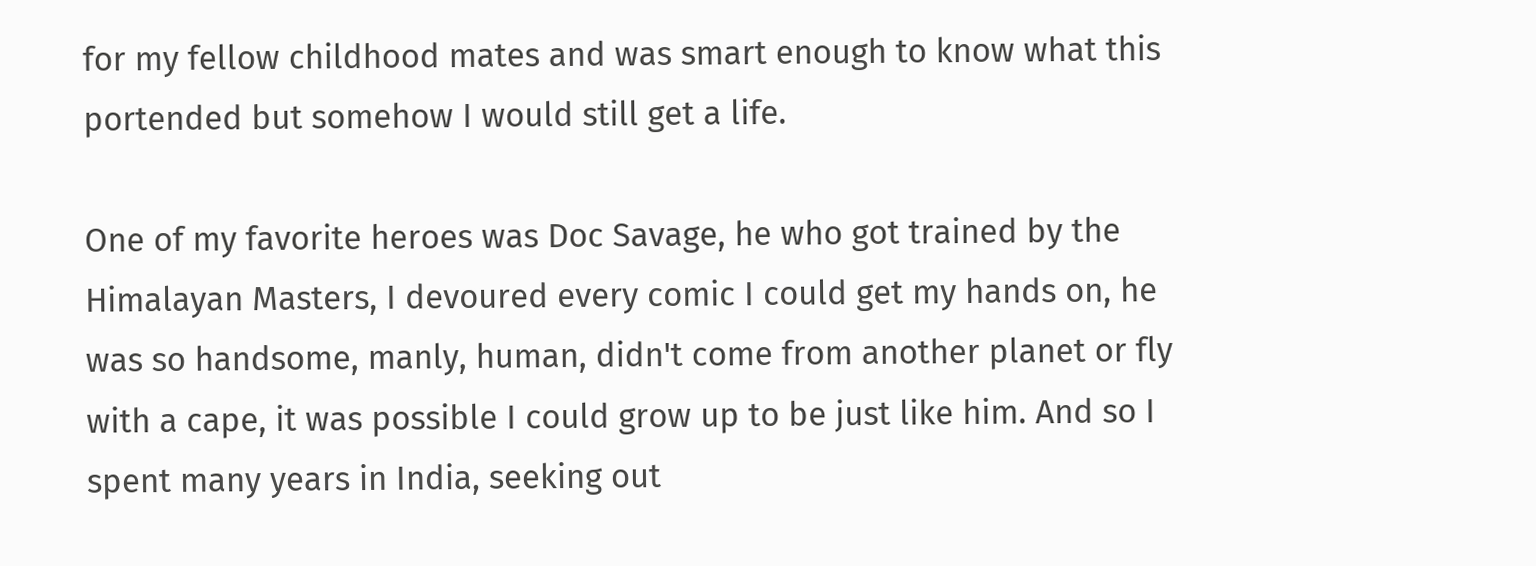for my fellow childhood mates and was smart enough to know what this portended but somehow I would still get a life.

One of my favorite heroes was Doc Savage, he who got trained by the Himalayan Masters, I devoured every comic I could get my hands on, he was so handsome, manly, human, didn't come from another planet or fly with a cape, it was possible I could grow up to be just like him. And so I spent many years in India, seeking out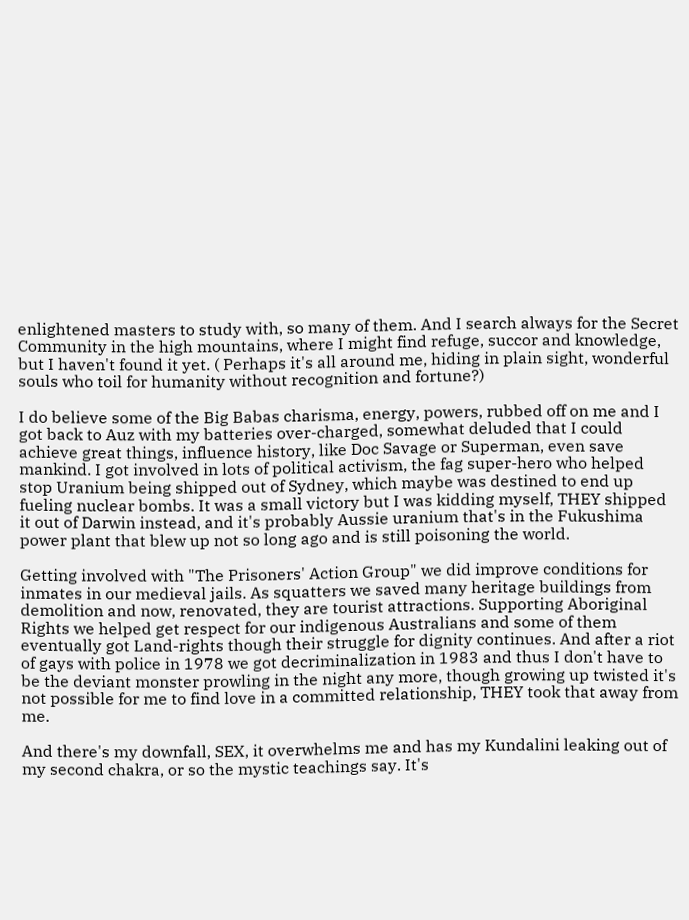enlightened masters to study with, so many of them. And I search always for the Secret Community in the high mountains, where I might find refuge, succor and knowledge, but I haven't found it yet. ( Perhaps it's all around me, hiding in plain sight, wonderful souls who toil for humanity without recognition and fortune?)

I do believe some of the Big Babas charisma, energy, powers, rubbed off on me and I got back to Auz with my batteries over-charged, somewhat deluded that I could achieve great things, influence history, like Doc Savage or Superman, even save mankind. I got involved in lots of political activism, the fag super-hero who helped stop Uranium being shipped out of Sydney, which maybe was destined to end up fueling nuclear bombs. It was a small victory but I was kidding myself, THEY shipped it out of Darwin instead, and it's probably Aussie uranium that's in the Fukushima power plant that blew up not so long ago and is still poisoning the world.

Getting involved with "The Prisoners' Action Group" we did improve conditions for inmates in our medieval jails. As squatters we saved many heritage buildings from demolition and now, renovated, they are tourist attractions. Supporting Aboriginal Rights we helped get respect for our indigenous Australians and some of them eventually got Land-rights though their struggle for dignity continues. And after a riot of gays with police in 1978 we got decriminalization in 1983 and thus I don't have to be the deviant monster prowling in the night any more, though growing up twisted it's not possible for me to find love in a committed relationship, THEY took that away from me.

And there's my downfall, SEX, it overwhelms me and has my Kundalini leaking out of my second chakra, or so the mystic teachings say. It's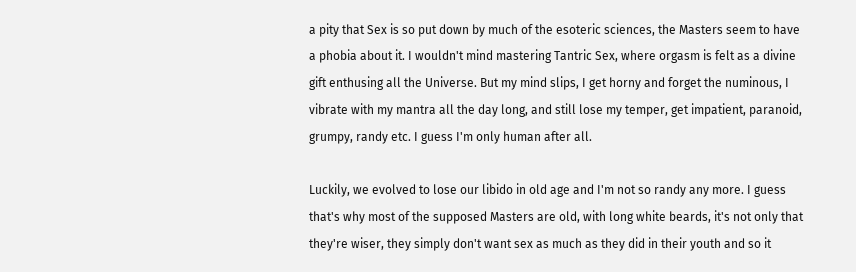a pity that Sex is so put down by much of the esoteric sciences, the Masters seem to have a phobia about it. I wouldn't mind mastering Tantric Sex, where orgasm is felt as a divine gift enthusing all the Universe. But my mind slips, I get horny and forget the numinous, I vibrate with my mantra all the day long, and still lose my temper, get impatient, paranoid, grumpy, randy etc. I guess I'm only human after all.

Luckily, we evolved to lose our libido in old age and I'm not so randy any more. I guess that's why most of the supposed Masters are old, with long white beards, it's not only that they're wiser, they simply don't want sex as much as they did in their youth and so it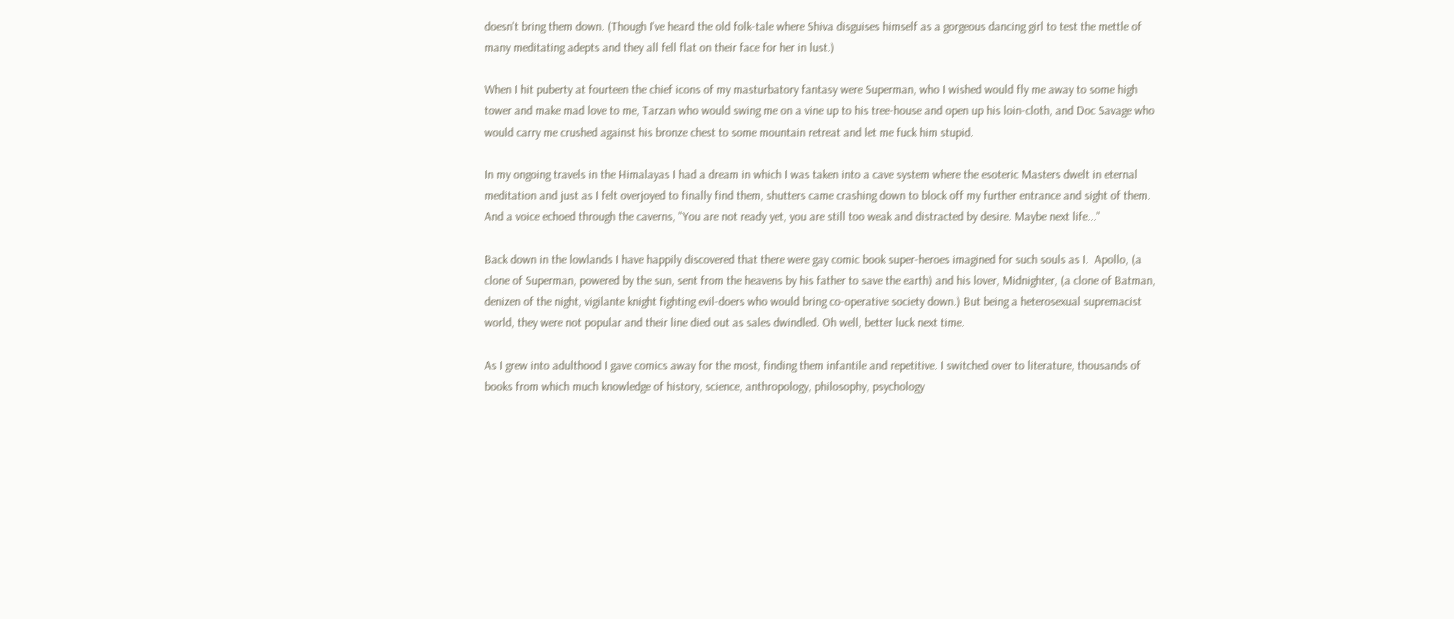doesn't bring them down. (Though I've heard the old folk-tale where Shiva disguises himself as a gorgeous dancing girl to test the mettle of many meditating adepts and they all fell flat on their face for her in lust.)

When I hit puberty at fourteen the chief icons of my masturbatory fantasy were Superman, who I wished would fly me away to some high tower and make mad love to me, Tarzan who would swing me on a vine up to his tree-house and open up his loin-cloth, and Doc Savage who would carry me crushed against his bronze chest to some mountain retreat and let me fuck him stupid.

In my ongoing travels in the Himalayas I had a dream in which I was taken into a cave system where the esoteric Masters dwelt in eternal meditation and just as I felt overjoyed to finally find them, shutters came crashing down to block off my further entrance and sight of them. And a voice echoed through the caverns, "You are not ready yet, you are still too weak and distracted by desire. Maybe next life..."

Back down in the lowlands I have happily discovered that there were gay comic book super-heroes imagined for such souls as I.  Apollo, (a clone of Superman, powered by the sun, sent from the heavens by his father to save the earth) and his lover, Midnighter, (a clone of Batman, denizen of the night, vigilante knight fighting evil-doers who would bring co-operative society down.) But being a heterosexual supremacist world, they were not popular and their line died out as sales dwindled. Oh well, better luck next time.

As I grew into adulthood I gave comics away for the most, finding them infantile and repetitive. I switched over to literature, thousands of books from which much knowledge of history, science, anthropology, philosophy, psychology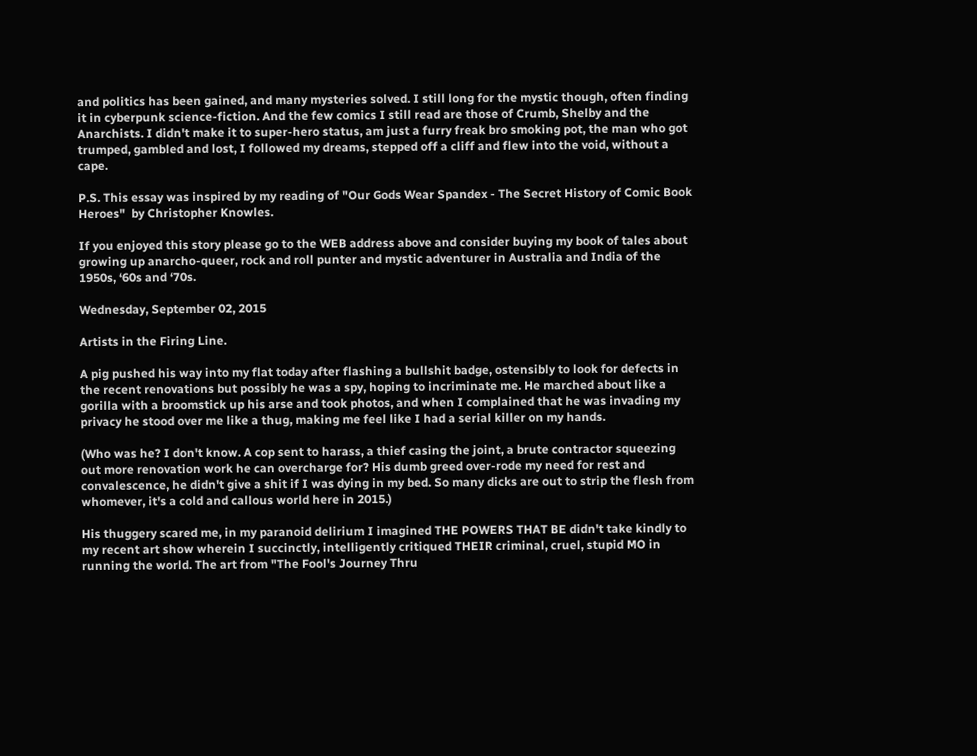and politics has been gained, and many mysteries solved. I still long for the mystic though, often finding it in cyberpunk science-fiction. And the few comics I still read are those of Crumb, Shelby and the Anarchists. I didn't make it to super-hero status, am just a furry freak bro smoking pot, the man who got trumped, gambled and lost, I followed my dreams, stepped off a cliff and flew into the void, without a cape.

P.S. This essay was inspired by my reading of "Our Gods Wear Spandex - The Secret History of Comic Book Heroes"  by Christopher Knowles.

If you enjoyed this story please go to the WEB address above and consider buying my book of tales about growing up anarcho-queer, rock and roll punter and mystic adventurer in Australia and India of the 1950s, ‘60s and ‘70s.

Wednesday, September 02, 2015

Artists in the Firing Line.

A pig pushed his way into my flat today after flashing a bullshit badge, ostensibly to look for defects in the recent renovations but possibly he was a spy, hoping to incriminate me. He marched about like a gorilla with a broomstick up his arse and took photos, and when I complained that he was invading my privacy he stood over me like a thug, making me feel like I had a serial killer on my hands.

(Who was he? I don't know. A cop sent to harass, a thief casing the joint, a brute contractor squeezing out more renovation work he can overcharge for? His dumb greed over-rode my need for rest and convalescence, he didn't give a shit if I was dying in my bed. So many dicks are out to strip the flesh from whomever, it's a cold and callous world here in 2015.)

His thuggery scared me, in my paranoid delirium I imagined THE POWERS THAT BE didn't take kindly to my recent art show wherein I succinctly, intelligently critiqued THEIR criminal, cruel, stupid MO in running the world. The art from "The Fool's Journey Thru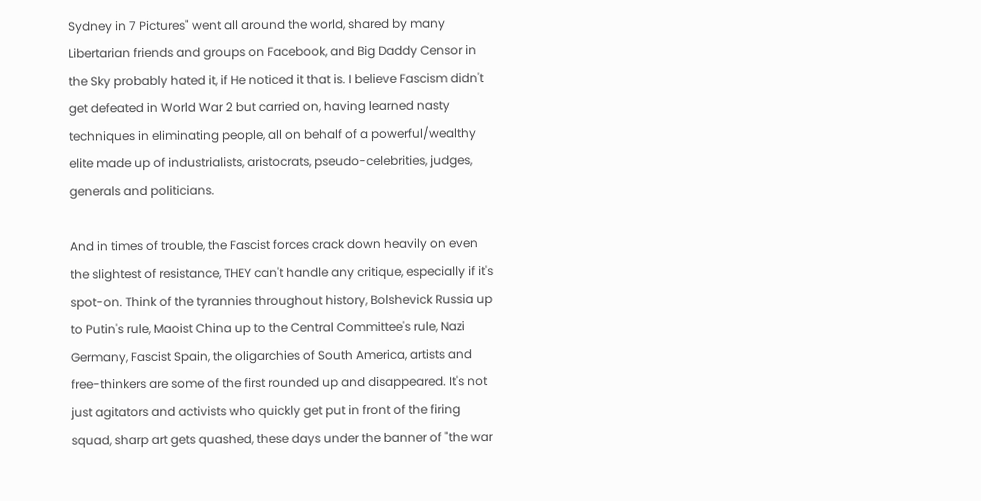Sydney in 7 Pictures" went all around the world, shared by many Libertarian friends and groups on Facebook, and Big Daddy Censor in the Sky probably hated it, if He noticed it that is. I believe Fascism didn't get defeated in World War 2 but carried on, having learned nasty techniques in eliminating people, all on behalf of a powerful/wealthy elite made up of industrialists, aristocrats, pseudo-celebrities, judges, generals and politicians.

And in times of trouble, the Fascist forces crack down heavily on even the slightest of resistance, THEY can't handle any critique, especially if it's spot-on. Think of the tyrannies throughout history, Bolshevick Russia up to Putin's rule, Maoist China up to the Central Committee's rule, Nazi Germany, Fascist Spain, the oligarchies of South America, artists and free-thinkers are some of the first rounded up and disappeared. It's not just agitators and activists who quickly get put in front of the firing squad, sharp art gets quashed, these days under the banner of "the war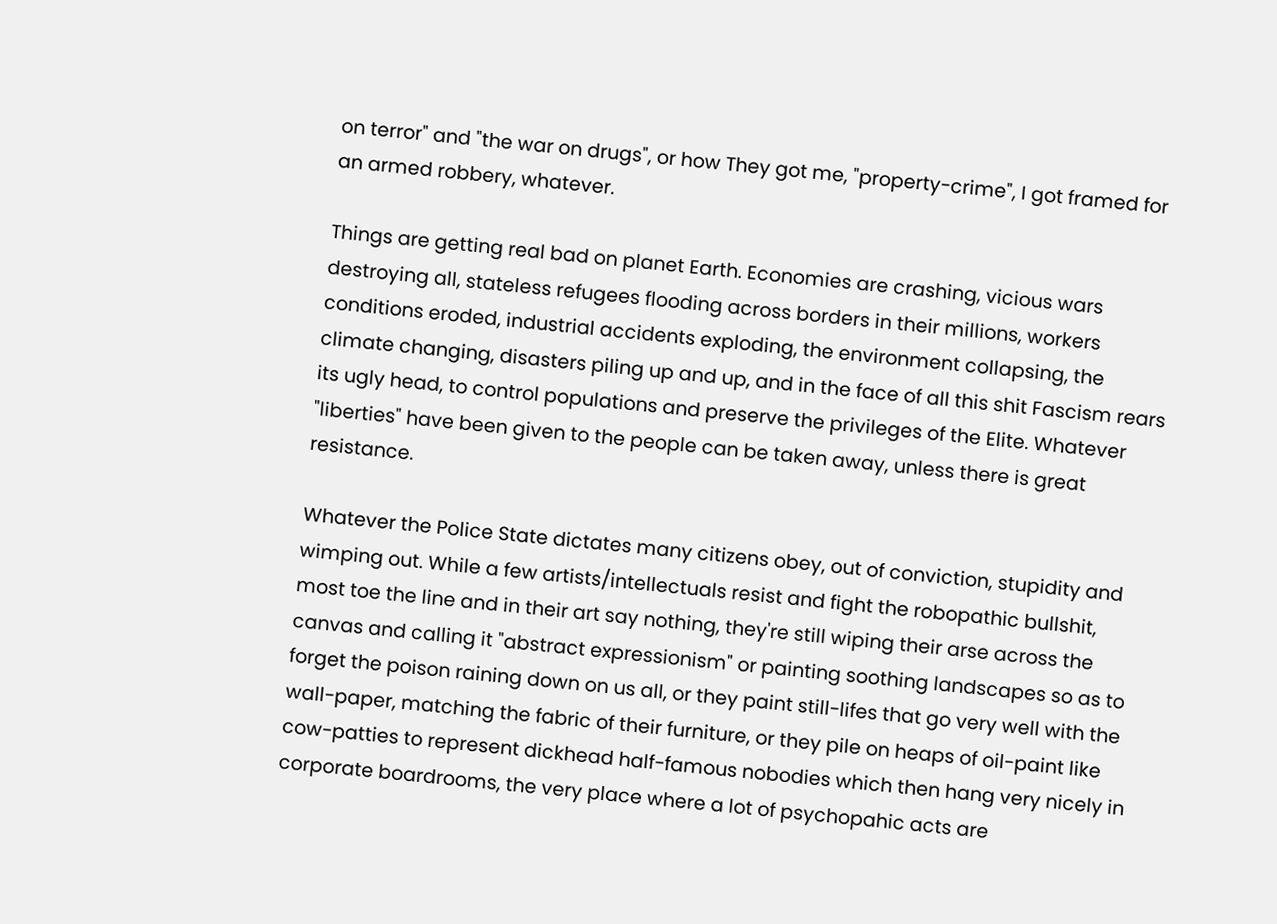on terror" and "the war on drugs", or how They got me, "property-crime", I got framed for an armed robbery, whatever.

Things are getting real bad on planet Earth. Economies are crashing, vicious wars destroying all, stateless refugees flooding across borders in their millions, workers conditions eroded, industrial accidents exploding, the environment collapsing, the climate changing, disasters piling up and up, and in the face of all this shit Fascism rears its ugly head, to control populations and preserve the privileges of the Elite. Whatever "liberties" have been given to the people can be taken away, unless there is great resistance.

Whatever the Police State dictates many citizens obey, out of conviction, stupidity and wimping out. While a few artists/intellectuals resist and fight the robopathic bullshit, most toe the line and in their art say nothing, they're still wiping their arse across the canvas and calling it "abstract expressionism" or painting soothing landscapes so as to forget the poison raining down on us all, or they paint still-lifes that go very well with the wall-paper, matching the fabric of their furniture, or they pile on heaps of oil-paint like cow-patties to represent dickhead half-famous nobodies which then hang very nicely in corporate boardrooms, the very place where a lot of psychopahic acts are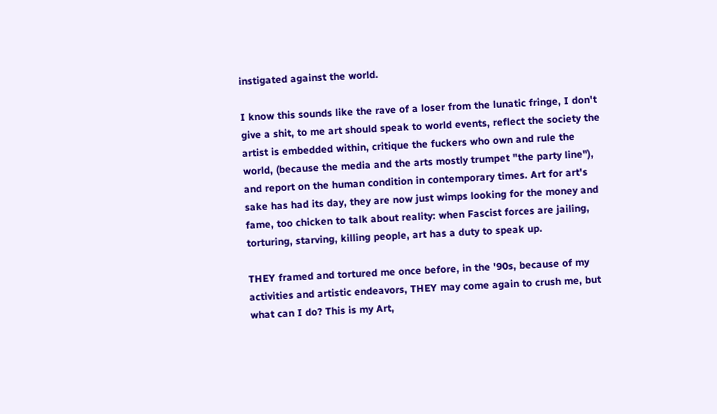instigated against the world.

I know this sounds like the rave of a loser from the lunatic fringe, I don't give a shit, to me art should speak to world events, reflect the society the artist is embedded within, critique the fuckers who own and rule the world, (because the media and the arts mostly trumpet "the party line"), and report on the human condition in contemporary times. Art for art's sake has had its day, they are now just wimps looking for the money and fame, too chicken to talk about reality: when Fascist forces are jailing, torturing, starving, killing people, art has a duty to speak up.

THEY framed and tortured me once before, in the '90s, because of my activities and artistic endeavors, THEY may come again to crush me, but what can I do? This is my Art,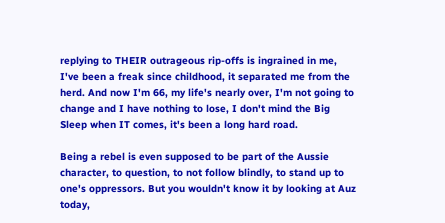replying to THEIR outrageous rip-offs is ingrained in me, I've been a freak since childhood, it separated me from the herd. And now I'm 66, my life's nearly over, I'm not going to change and I have nothing to lose, I don't mind the Big Sleep when IT comes, it's been a long hard road.

Being a rebel is even supposed to be part of the Aussie character, to question, to not follow blindly, to stand up to one's oppressors. But you wouldn't know it by looking at Auz today,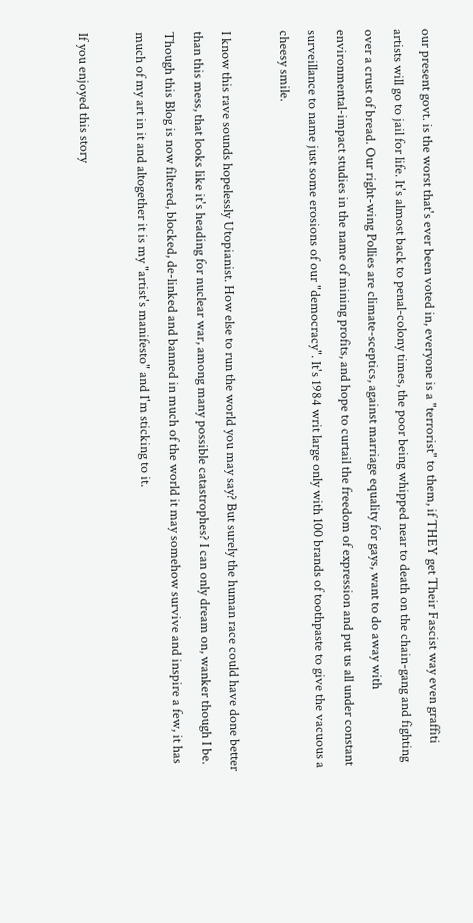our present govt. is the worst that's ever been voted in, everyone is a "terrorist" to them, if THEY get Their Fascist way even graffiti artists will go to jail for life. It's almost back to penal-colony times, the poor being whipped near to death on the chain-gang and fighting over a crust of bread. Our right-wing Pollies are climate-sceptics, against marriage equality for gays, want to do away with environmental-impact studies in the name of mining profits, and hope to curtail the freedom of expression and put us all under constant surveillance to name just some erosions of our "democracy". It's 1984 writ large only with 100 brands of toothpaste to give the vacuous a cheesy smile.

I know this rave sounds hopelessly Utopianist. How else to run the world you may say? But surely the human race could have done better than this mess, that looks like it's heading for nuclear war, among many possible catastrophes? I can only dream on, wanker though I be. Though this Blog is now filtered, blocked, de-linked and banned in much of the world it may somehow survive and inspire a few, it has much of my art in it and altogether it is my "artist's manifesto" and I'm sticking to it.

If you enjoyed this story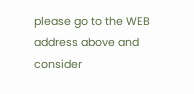please go to the WEB address above and consider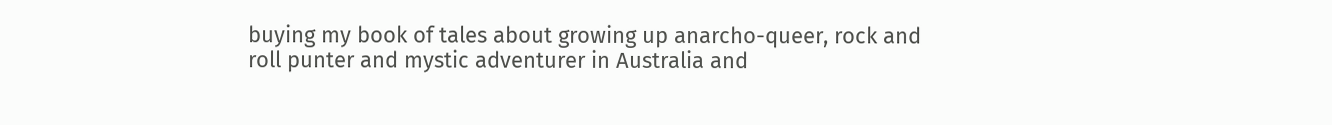buying my book of tales about growing up anarcho-queer, rock and roll punter and mystic adventurer in Australia and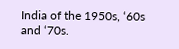India of the 1950s, ‘60s and ‘70s.